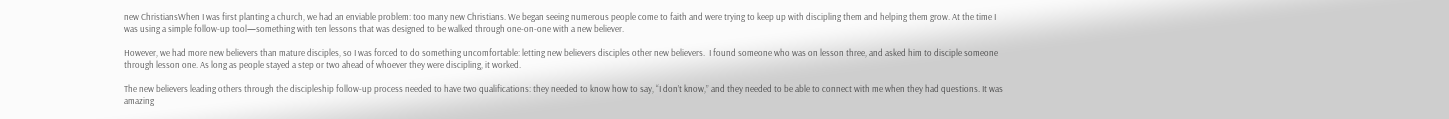new ChristiansWhen I was first planting a church, we had an enviable problem: too many new Christians. We began seeing numerous people come to faith and were trying to keep up with discipling them and helping them grow. At the time I was using a simple follow-up tool—something with ten lessons that was designed to be walked through one-on-one with a new believer.

However, we had more new believers than mature disciples, so I was forced to do something uncomfortable: letting new believers disciples other new believers.  I found someone who was on lesson three, and asked him to disciple someone through lesson one. As long as people stayed a step or two ahead of whoever they were discipling, it worked.

The new believers leading others through the discipleship follow-up process needed to have two qualifications: they needed to know how to say, “I don’t know,” and they needed to be able to connect with me when they had questions. It was amazing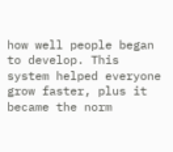how well people began to develop. This system helped everyone grow faster, plus it became the norm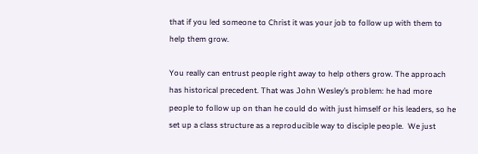that if you led someone to Christ it was your job to follow up with them to help them grow.

You really can entrust people right away to help others grow. The approach has historical precedent. That was John Wesley’s problem: he had more people to follow up on than he could do with just himself or his leaders, so he set up a class structure as a reproducible way to disciple people.  We just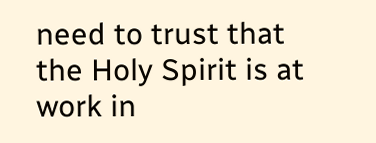need to trust that the Holy Spirit is at work in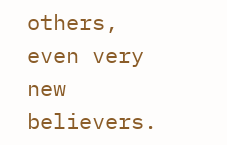others, even very new believers.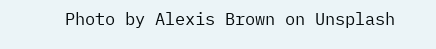Photo by Alexis Brown on Unsplash